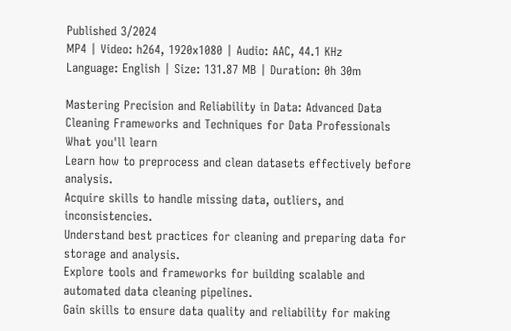Published 3/2024
MP4 | Video: h264, 1920x1080 | Audio: AAC, 44.1 KHz
Language: English | Size: 131.87 MB | Duration: 0h 30m

Mastering Precision and Reliability in Data: Advanced Data Cleaning Frameworks and Techniques for Data Professionals
What you'll learn
Learn how to preprocess and clean datasets effectively before analysis.
Acquire skills to handle missing data, outliers, and inconsistencies.
Understand best practices for cleaning and preparing data for storage and analysis.
Explore tools and frameworks for building scalable and automated data cleaning pipelines.
Gain skills to ensure data quality and reliability for making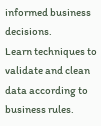informed business decisions.
Learn techniques to validate and clean data according to business rules.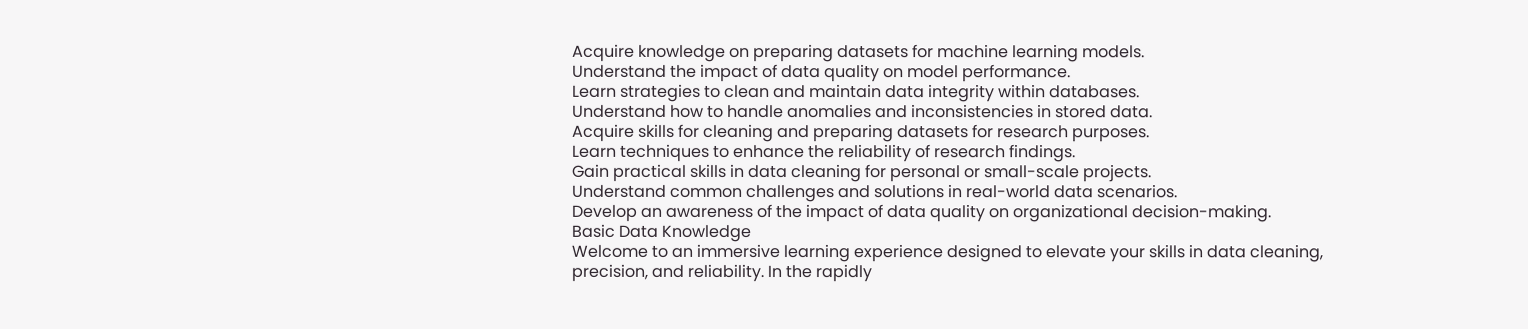Acquire knowledge on preparing datasets for machine learning models.
Understand the impact of data quality on model performance.
Learn strategies to clean and maintain data integrity within databases.
Understand how to handle anomalies and inconsistencies in stored data.
Acquire skills for cleaning and preparing datasets for research purposes.
Learn techniques to enhance the reliability of research findings.
Gain practical skills in data cleaning for personal or small-scale projects.
Understand common challenges and solutions in real-world data scenarios.
Develop an awareness of the impact of data quality on organizational decision-making.
Basic Data Knowledge
Welcome to an immersive learning experience designed to elevate your skills in data cleaning, precision, and reliability. In the rapidly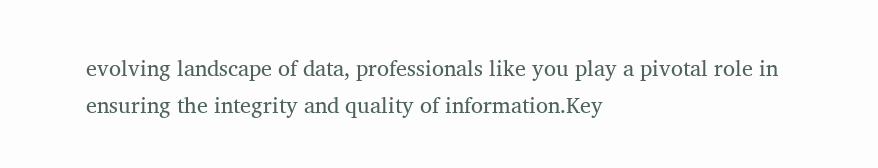evolving landscape of data, professionals like you play a pivotal role in ensuring the integrity and quality of information.Key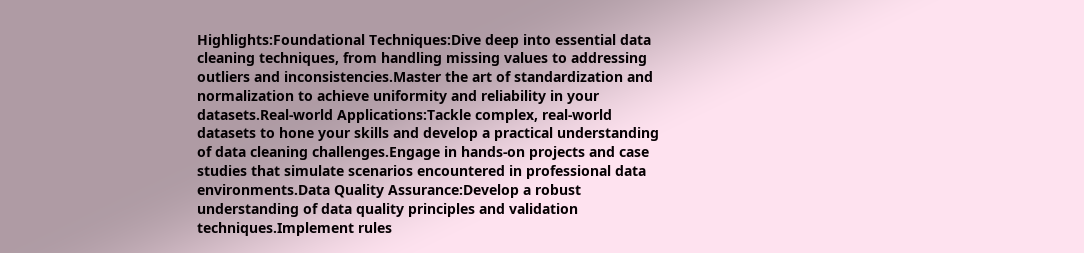Highlights:Foundational Techniques:Dive deep into essential data cleaning techniques, from handling missing values to addressing outliers and inconsistencies.Master the art of standardization and normalization to achieve uniformity and reliability in your datasets.Real-world Applications:Tackle complex, real-world datasets to hone your skills and develop a practical understanding of data cleaning challenges.Engage in hands-on projects and case studies that simulate scenarios encountered in professional data environments.Data Quality Assurance:Develop a robust understanding of data quality principles and validation techniques.Implement rules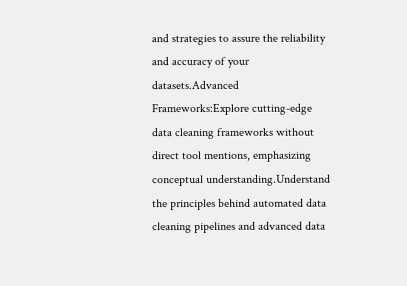and strategies to assure the reliability and accuracy of your datasets.Advanced Frameworks:Explore cutting-edge data cleaning frameworks without direct tool mentions, emphasizing conceptual understanding.Understand the principles behind automated data cleaning pipelines and advanced data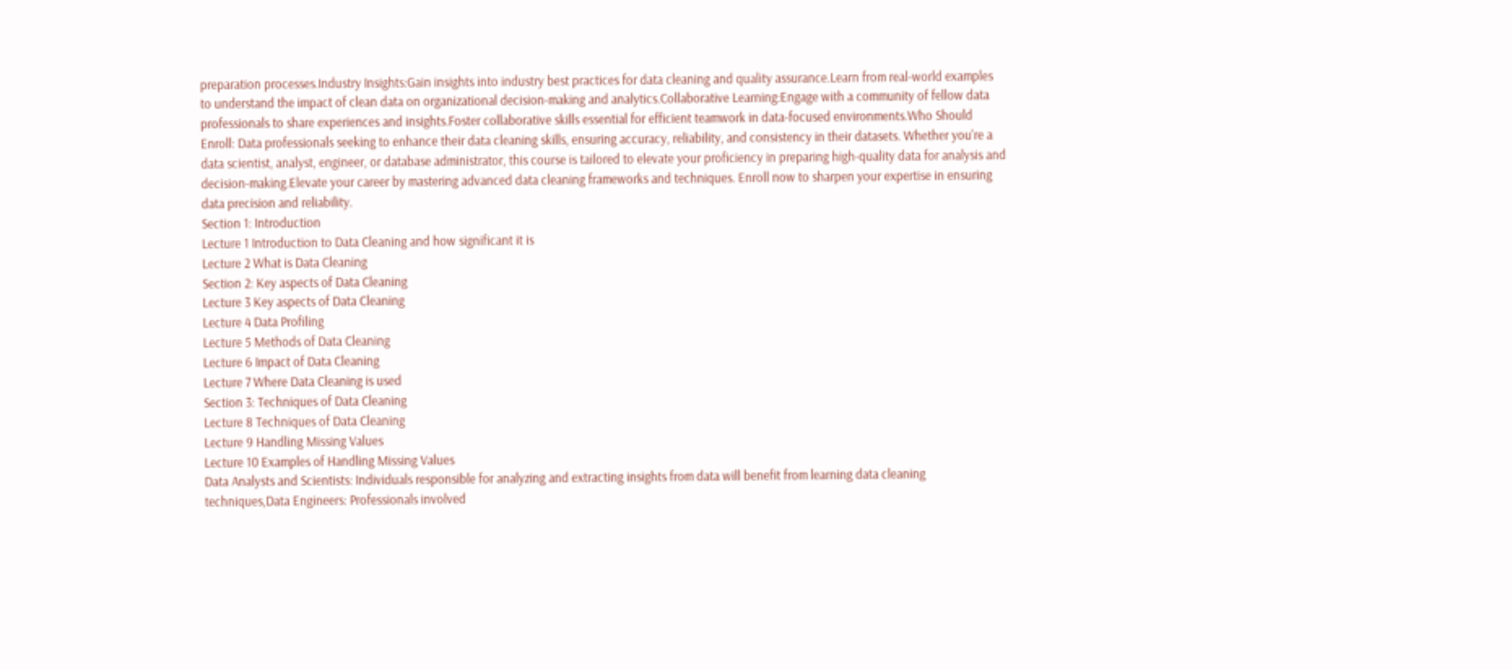preparation processes.Industry Insights:Gain insights into industry best practices for data cleaning and quality assurance.Learn from real-world examples to understand the impact of clean data on organizational decision-making and analytics.Collaborative Learning:Engage with a community of fellow data professionals to share experiences and insights.Foster collaborative skills essential for efficient teamwork in data-focused environments.Who Should Enroll: Data professionals seeking to enhance their data cleaning skills, ensuring accuracy, reliability, and consistency in their datasets. Whether you're a data scientist, analyst, engineer, or database administrator, this course is tailored to elevate your proficiency in preparing high-quality data for analysis and decision-making.Elevate your career by mastering advanced data cleaning frameworks and techniques. Enroll now to sharpen your expertise in ensuring data precision and reliability.
Section 1: Introduction
Lecture 1 Introduction to Data Cleaning and how significant it is
Lecture 2 What is Data Cleaning
Section 2: Key aspects of Data Cleaning
Lecture 3 Key aspects of Data Cleaning
Lecture 4 Data Profiling
Lecture 5 Methods of Data Cleaning
Lecture 6 Impact of Data Cleaning
Lecture 7 Where Data Cleaning is used
Section 3: Techniques of Data Cleaning
Lecture 8 Techniques of Data Cleaning
Lecture 9 Handling Missing Values
Lecture 10 Examples of Handling Missing Values
Data Analysts and Scientists: Individuals responsible for analyzing and extracting insights from data will benefit from learning data cleaning techniques,Data Engineers: Professionals involved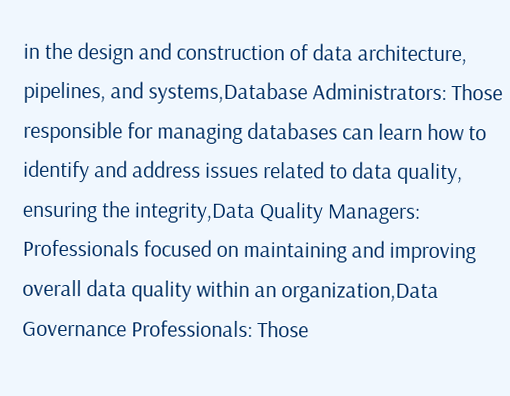in the design and construction of data architecture, pipelines, and systems,Database Administrators: Those responsible for managing databases can learn how to identify and address issues related to data quality, ensuring the integrity,Data Quality Managers: Professionals focused on maintaining and improving overall data quality within an organization,Data Governance Professionals: Those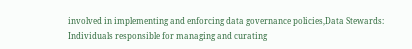involved in implementing and enforcing data governance policies,Data Stewards: Individuals responsible for managing and curating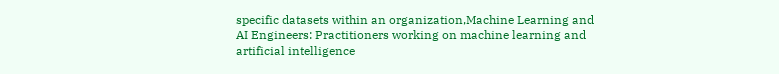specific datasets within an organization,Machine Learning and AI Engineers: Practitioners working on machine learning and artificial intelligence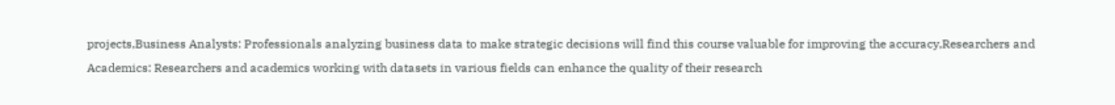projects,Business Analysts: Professionals analyzing business data to make strategic decisions will find this course valuable for improving the accuracy,Researchers and Academics: Researchers and academics working with datasets in various fields can enhance the quality of their research